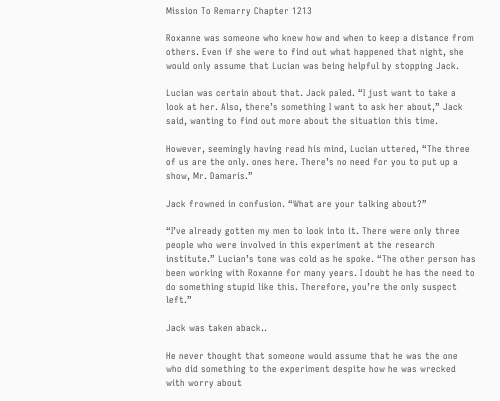Mission To Remarry Chapter 1213

Roxanne was someone who knew how and when to keep a distance from others. Even if she were to find out what happened that night, she would only assume that Lucian was being helpful by stopping Jack.

Lucian was certain about that. Jack paled. “I just want to take a look at her. Also, there’s something I want to ask her about,” Jack said, wanting to find out more about the situation this time.

However, seemingly having read his mind, Lucian uttered, “The three of us are the only. ones here. There’s no need for you to put up a show, Mr. Damaris.”

Jack frowned in confusion. “What are your talking about?”

“I’ve already gotten my men to look into it. There were only three people who were involved in this experiment at the research institute.” Lucian’s tone was cold as he spoke. “The other person has been working with Roxanne for many years. I doubt he has the need to do something stupid like this. Therefore, you’re the only suspect left.”

Jack was taken aback..

He never thought that someone would assume that he was the one who did something to the experiment despite how he was wrecked with worry about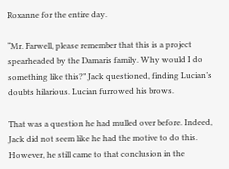Roxanne for the entire day.

“Mr. Farwell, please remember that this is a project spearheaded by the Damaris family. Why would I do something like this?” Jack questioned, finding Lucian’s doubts hilarious. Lucian furrowed his brows.

That was a question he had mulled over before. Indeed, Jack did not seem like he had the motive to do this. However, he still came to that conclusion in the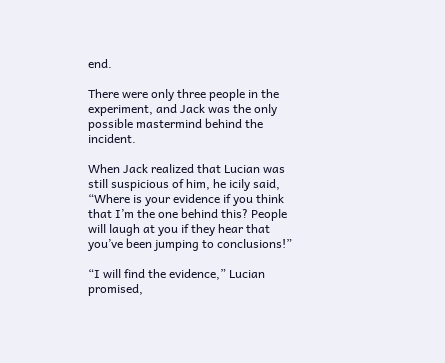end.

There were only three people in the experiment, and Jack was the only possible mastermind behind the incident.

When Jack realized that Lucian was still suspicious of him, he icily said, “Where is your evidence if you think that I’m the one behind this? People will laugh at you if they hear that you’ve been jumping to conclusions!”

“I will find the evidence,” Lucian promised,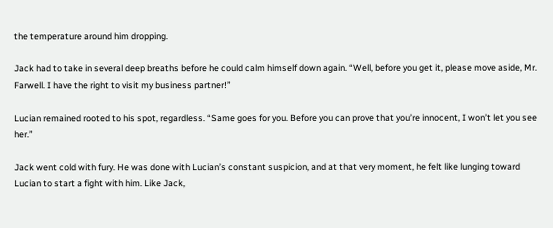the temperature around him dropping.

Jack had to take in several deep breaths before he could calm himself down again. “Well, before you get it, please move aside, Mr. Farwell. I have the right to visit my business partner!”

Lucian remained rooted to his spot, regardless. “Same goes for you. Before you can prove that you’re innocent, I won’t let you see her.”

Jack went cold with fury. He was done with Lucian’s constant suspicion, and at that very moment, he felt like lunging toward Lucian to start a fight with him. Like Jack,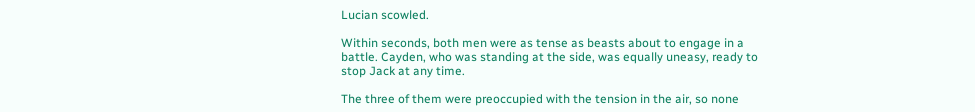Lucian scowled.

Within seconds, both men were as tense as beasts about to engage in a battle. Cayden, who was standing at the side, was equally uneasy, ready to stop Jack at any time.

The three of them were preoccupied with the tension in the air, so none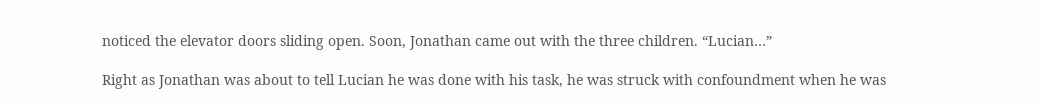noticed the elevator doors sliding open. Soon, Jonathan came out with the three children. “Lucian…”

Right as Jonathan was about to tell Lucian he was done with his task, he was struck with confoundment when he was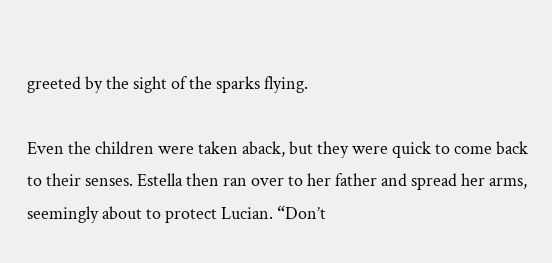greeted by the sight of the sparks flying.

Even the children were taken aback, but they were quick to come back to their senses. Estella then ran over to her father and spread her arms, seemingly about to protect Lucian. “Don’t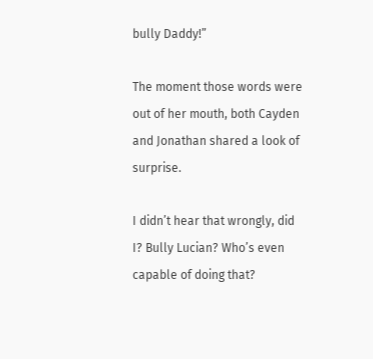bully Daddy!”

The moment those words were out of her mouth, both Cayden and Jonathan shared a look of surprise.

I didn’t hear that wrongly, did I? Bully Lucian? Who’s even capable of doing that?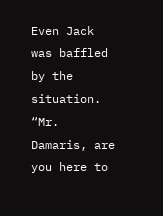Even Jack was baffled by the situation. “Mr. Damaris, are you here to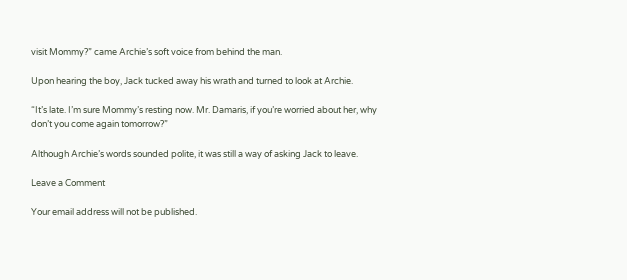visit Mommy?” came Archie’s soft voice from behind the man.

Upon hearing the boy, Jack tucked away his wrath and turned to look at Archie.

“It’s late. I’m sure Mommy’s resting now. Mr. Damaris, if you’re worried about her, why don’t you come again tomorrow?”

Although Archie’s words sounded polite, it was still a way of asking Jack to leave.

Leave a Comment

Your email address will not be published.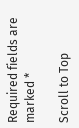Required fields are marked *

Scroll to Top